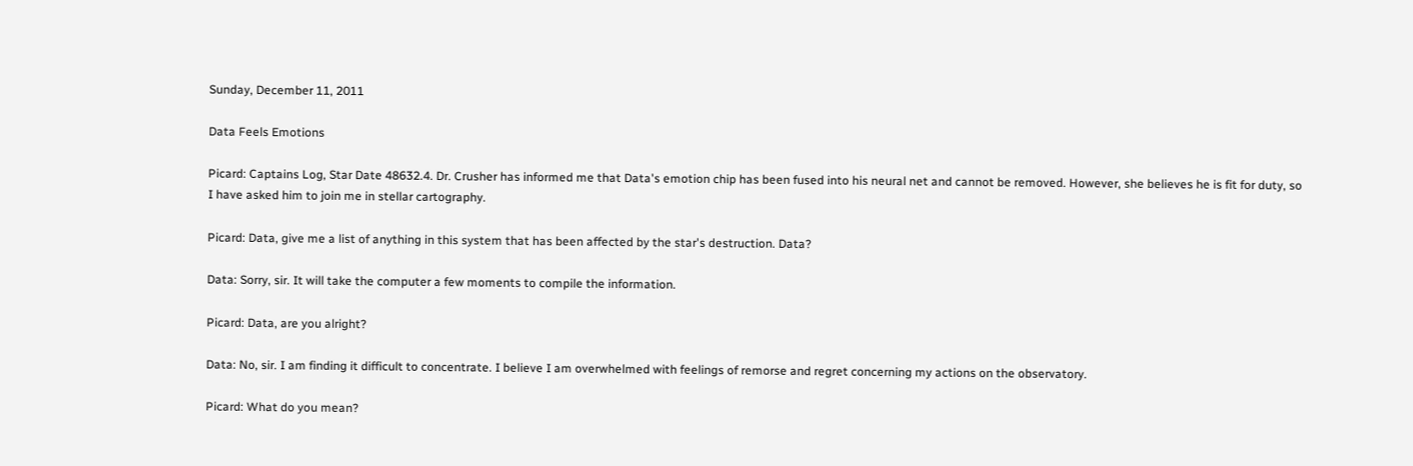Sunday, December 11, 2011

Data Feels Emotions

Picard: Captains Log, Star Date 48632.4. Dr. Crusher has informed me that Data's emotion chip has been fused into his neural net and cannot be removed. However, she believes he is fit for duty, so I have asked him to join me in stellar cartography.

Picard: Data, give me a list of anything in this system that has been affected by the star's destruction. Data?

Data: Sorry, sir. It will take the computer a few moments to compile the information.

Picard: Data, are you alright?

Data: No, sir. I am finding it difficult to concentrate. I believe I am overwhelmed with feelings of remorse and regret concerning my actions on the observatory.

Picard: What do you mean?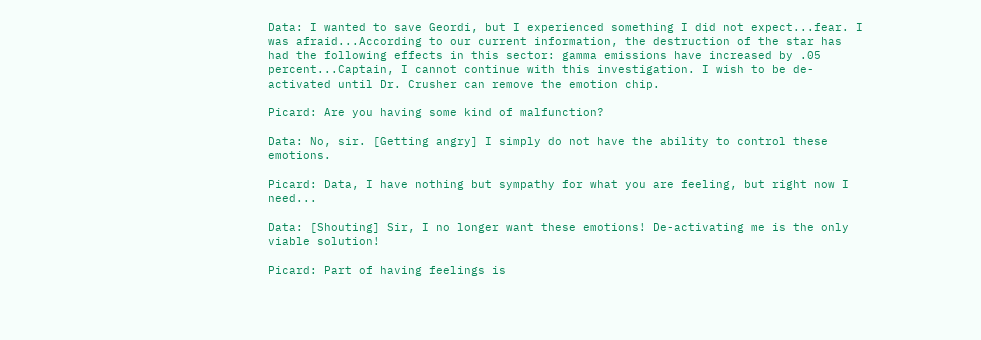Data: I wanted to save Geordi, but I experienced something I did not expect...fear. I was afraid...According to our current information, the destruction of the star has had the following effects in this sector: gamma emissions have increased by .05 percent...Captain, I cannot continue with this investigation. I wish to be de-activated until Dr. Crusher can remove the emotion chip.

Picard: Are you having some kind of malfunction?

Data: No, sir. [Getting angry] I simply do not have the ability to control these emotions.

Picard: Data, I have nothing but sympathy for what you are feeling, but right now I need...

Data: [Shouting] Sir, I no longer want these emotions! De-activating me is the only viable solution!

Picard: Part of having feelings is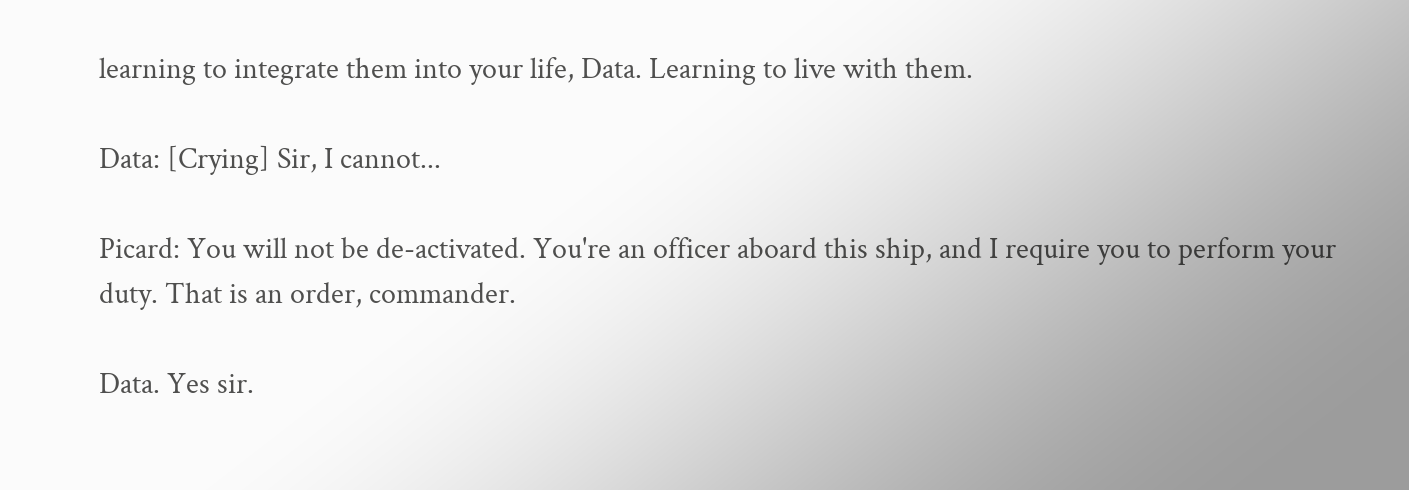learning to integrate them into your life, Data. Learning to live with them.

Data: [Crying] Sir, I cannot...

Picard: You will not be de-activated. You're an officer aboard this ship, and I require you to perform your duty. That is an order, commander.

Data. Yes sir.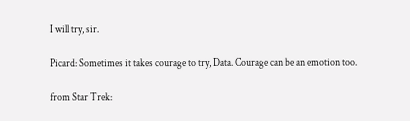I will try, sir.

Picard: Sometimes it takes courage to try, Data. Courage can be an emotion too.

from Star Trek: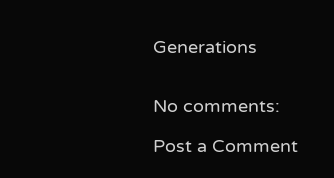Generations


No comments:

Post a Comment